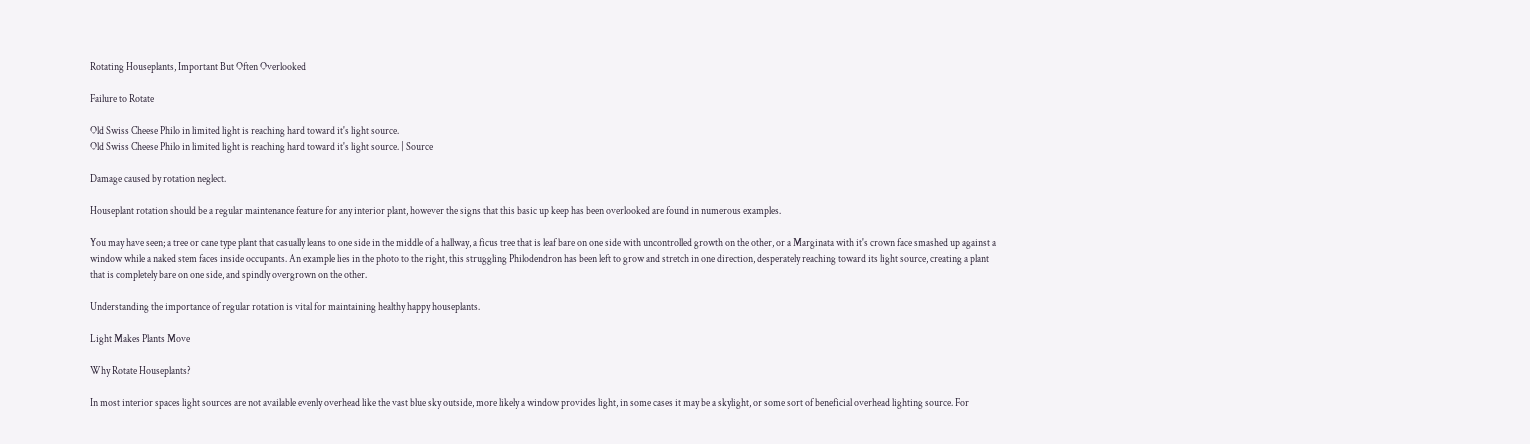Rotating Houseplants, Important But Often Overlooked

Failure to Rotate

Old Swiss Cheese Philo in limited light is reaching hard toward it's light source.
Old Swiss Cheese Philo in limited light is reaching hard toward it's light source. | Source

Damage caused by rotation neglect.

Houseplant rotation should be a regular maintenance feature for any interior plant, however the signs that this basic up keep has been overlooked are found in numerous examples.

You may have seen; a tree or cane type plant that casually leans to one side in the middle of a hallway, a ficus tree that is leaf bare on one side with uncontrolled growth on the other, or a Marginata with it's crown face smashed up against a window while a naked stem faces inside occupants. An example lies in the photo to the right, this struggling Philodendron has been left to grow and stretch in one direction, desperately reaching toward its light source, creating a plant that is completely bare on one side, and spindly overgrown on the other.

Understanding the importance of regular rotation is vital for maintaining healthy happy houseplants.

Light Makes Plants Move

Why Rotate Houseplants?

In most interior spaces light sources are not available evenly overhead like the vast blue sky outside, more likely a window provides light, in some cases it may be a skylight, or some sort of beneficial overhead lighting source. For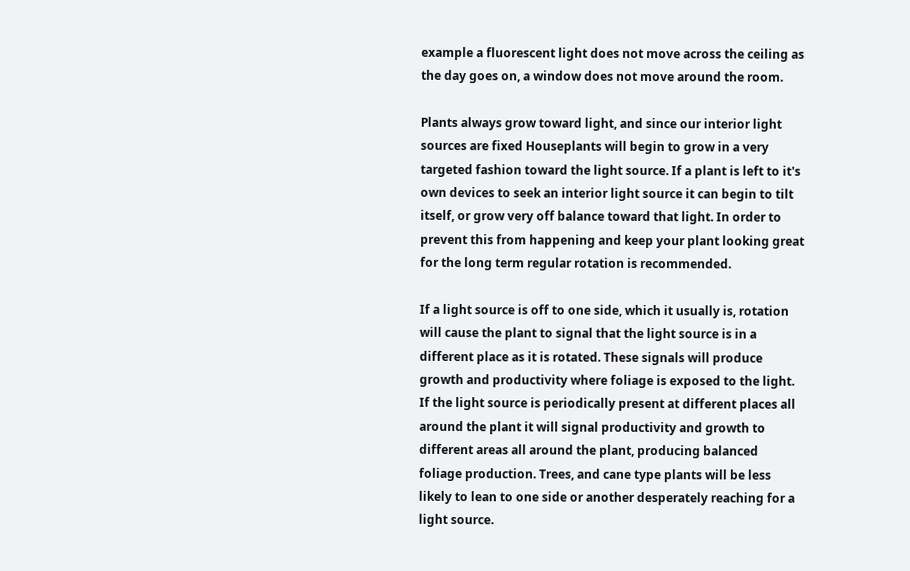example a fluorescent light does not move across the ceiling as the day goes on, a window does not move around the room.

Plants always grow toward light, and since our interior light sources are fixed Houseplants will begin to grow in a very targeted fashion toward the light source. If a plant is left to it's own devices to seek an interior light source it can begin to tilt itself, or grow very off balance toward that light. In order to prevent this from happening and keep your plant looking great for the long term regular rotation is recommended.

If a light source is off to one side, which it usually is, rotation will cause the plant to signal that the light source is in a different place as it is rotated. These signals will produce growth and productivity where foliage is exposed to the light. If the light source is periodically present at different places all around the plant it will signal productivity and growth to different areas all around the plant, producing balanced foliage production. Trees, and cane type plants will be less likely to lean to one side or another desperately reaching for a light source.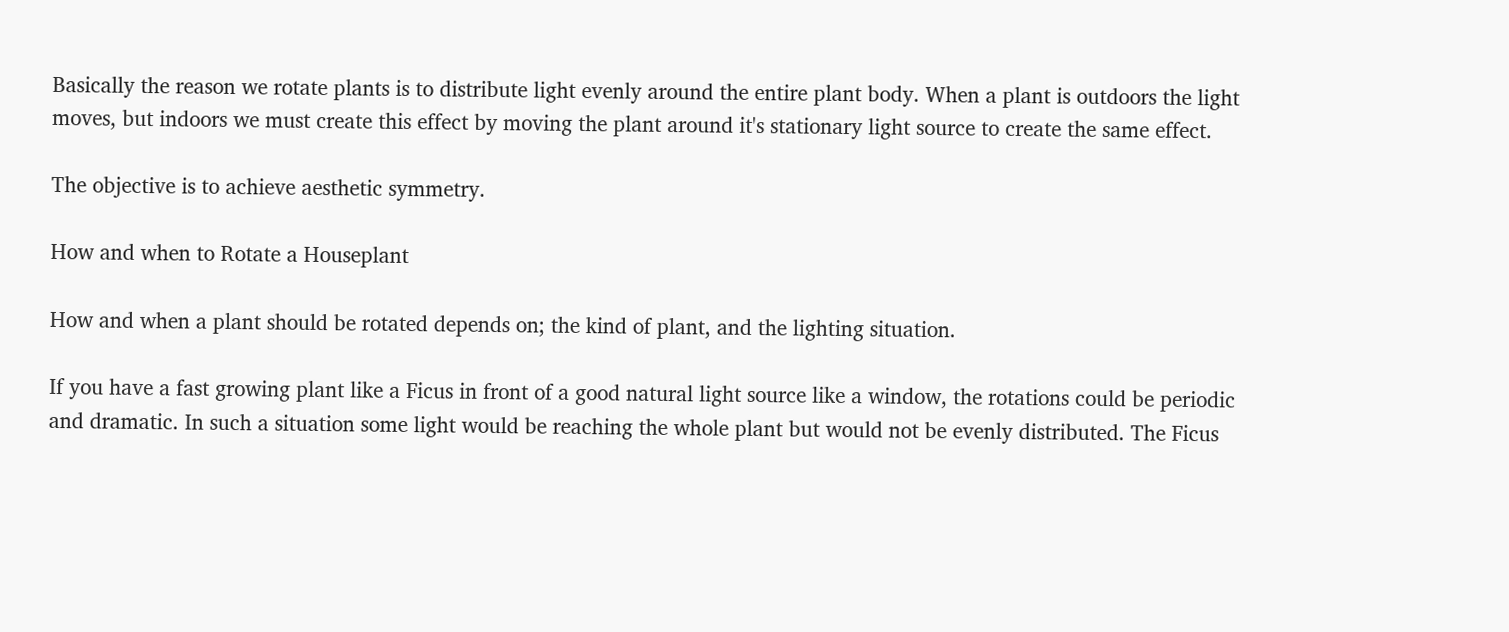Basically the reason we rotate plants is to distribute light evenly around the entire plant body. When a plant is outdoors the light moves, but indoors we must create this effect by moving the plant around it's stationary light source to create the same effect.

The objective is to achieve aesthetic symmetry.

How and when to Rotate a Houseplant

How and when a plant should be rotated depends on; the kind of plant, and the lighting situation.

If you have a fast growing plant like a Ficus in front of a good natural light source like a window, the rotations could be periodic and dramatic. In such a situation some light would be reaching the whole plant but would not be evenly distributed. The Ficus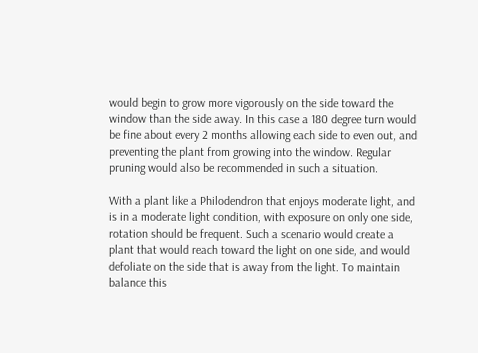would begin to grow more vigorously on the side toward the window than the side away. In this case a 180 degree turn would be fine about every 2 months allowing each side to even out, and preventing the plant from growing into the window. Regular pruning would also be recommended in such a situation.

With a plant like a Philodendron that enjoys moderate light, and is in a moderate light condition, with exposure on only one side, rotation should be frequent. Such a scenario would create a plant that would reach toward the light on one side, and would defoliate on the side that is away from the light. To maintain balance this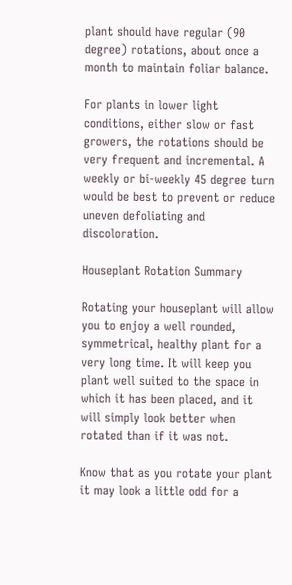plant should have regular (90 degree) rotations, about once a month to maintain foliar balance.

For plants in lower light conditions, either slow or fast growers, the rotations should be very frequent and incremental. A weekly or bi-weekly 45 degree turn would be best to prevent or reduce uneven defoliating and discoloration.

Houseplant Rotation Summary

Rotating your houseplant will allow you to enjoy a well rounded, symmetrical, healthy plant for a very long time. It will keep you plant well suited to the space in which it has been placed, and it will simply look better when rotated than if it was not.

Know that as you rotate your plant it may look a little odd for a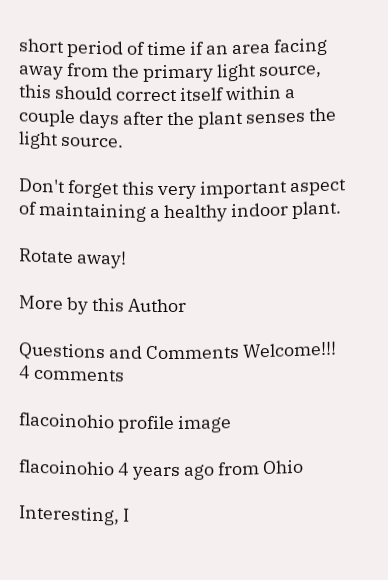short period of time if an area facing away from the primary light source, this should correct itself within a couple days after the plant senses the light source.

Don't forget this very important aspect of maintaining a healthy indoor plant.

Rotate away!

More by this Author

Questions and Comments Welcome!!! 4 comments

flacoinohio profile image

flacoinohio 4 years ago from Ohio

Interesting, I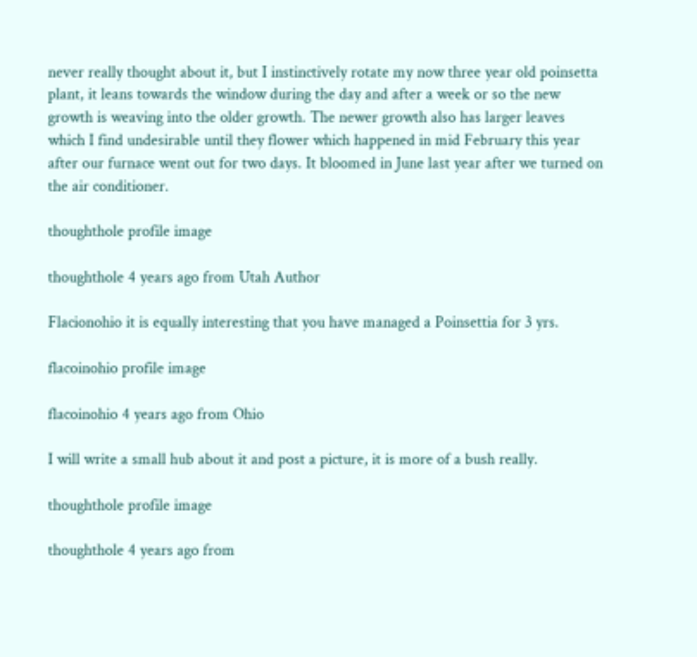never really thought about it, but I instinctively rotate my now three year old poinsetta plant, it leans towards the window during the day and after a week or so the new growth is weaving into the older growth. The newer growth also has larger leaves which I find undesirable until they flower which happened in mid February this year after our furnace went out for two days. It bloomed in June last year after we turned on the air conditioner.

thoughthole profile image

thoughthole 4 years ago from Utah Author

Flacionohio it is equally interesting that you have managed a Poinsettia for 3 yrs.

flacoinohio profile image

flacoinohio 4 years ago from Ohio

I will write a small hub about it and post a picture, it is more of a bush really.

thoughthole profile image

thoughthole 4 years ago from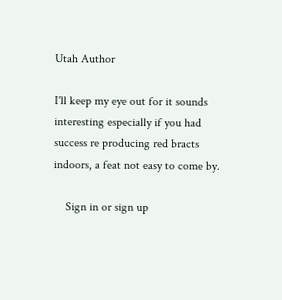Utah Author

I'll keep my eye out for it sounds interesting especially if you had success re producing red bracts indoors, a feat not easy to come by.

    Sign in or sign up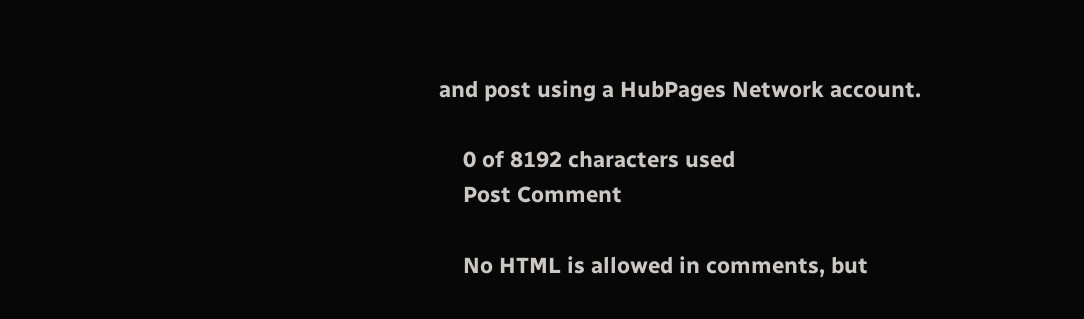and post using a HubPages Network account.

    0 of 8192 characters used
    Post Comment

    No HTML is allowed in comments, but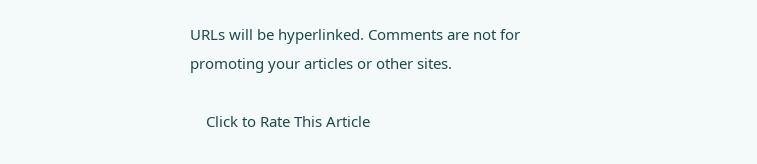URLs will be hyperlinked. Comments are not for promoting your articles or other sites.

    Click to Rate This Article